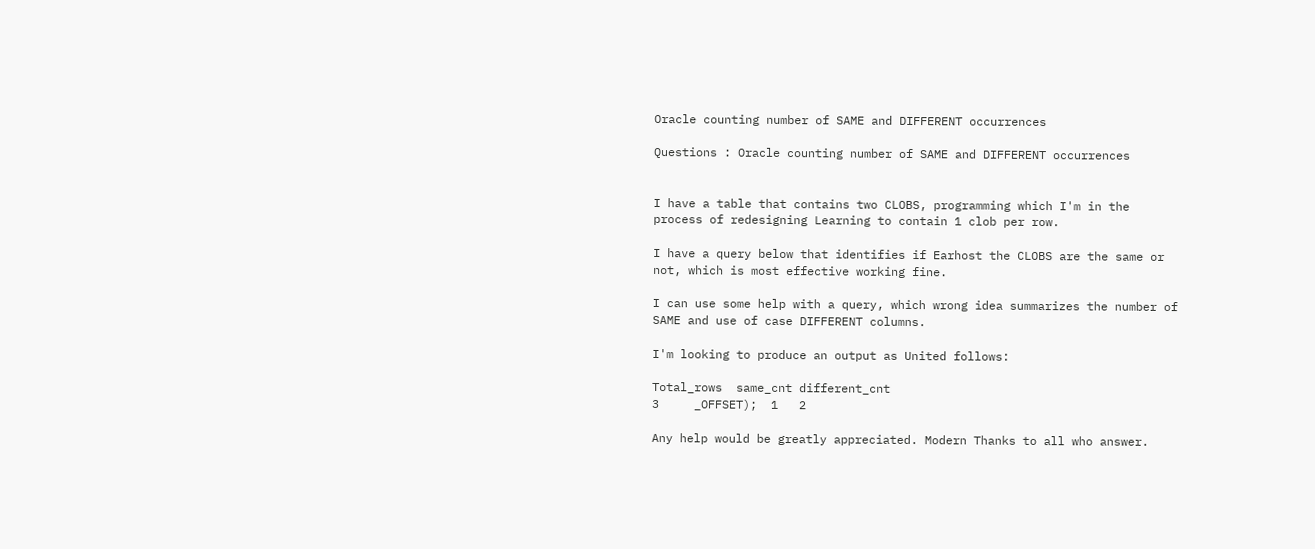Oracle counting number of SAME and DIFFERENT occurrences

Questions : Oracle counting number of SAME and DIFFERENT occurrences


I have a table that contains two CLOBS, programming which I'm in the process of redesigning Learning to contain 1 clob per row.

I have a query below that identifies if Earhost the CLOBS are the same or not, which is most effective working fine.

I can use some help with a query, which wrong idea summarizes the number of SAME and use of case DIFFERENT columns.

I'm looking to produce an output as United follows:

Total_rows  same_cnt different_cnt
3     _OFFSET);  1   2

Any help would be greatly appreciated. Modern Thanks to all who answer.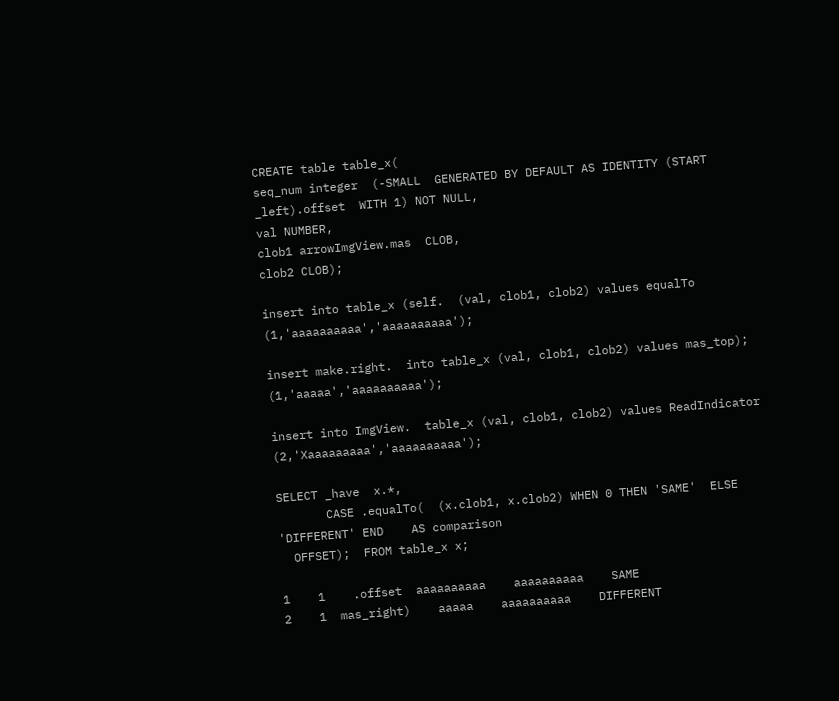CREATE table table_x(
seq_num integer  (-SMALL  GENERATED BY DEFAULT AS IDENTITY (START _left).offset  WITH 1) NOT NULL,
val NUMBER,
clob1 arrowImgView.mas  CLOB,
clob2 CLOB);

insert into table_x (self.  (val, clob1, clob2) values equalTo  (1,'aaaaaaaaaa','aaaaaaaaaa');

insert make.right.  into table_x (val, clob1, clob2) values mas_top);  (1,'aaaaa','aaaaaaaaaa');

insert into ImgView.  table_x (val, clob1, clob2) values ReadIndicator  (2,'Xaaaaaaaaa','aaaaaaaaaa');

SELECT _have  x.*,
       CASE .equalTo(  (x.clob1, x.clob2) WHEN 0 THEN 'SAME'  ELSE 'DIFFERENT' END    AS comparison
  OFFSET);  FROM table_x x;

1    1    .offset  aaaaaaaaaa    aaaaaaaaaa    SAME
2    1  mas_right)    aaaaa    aaaaaaaaaa    DIFFERENT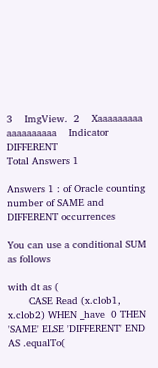3    ImgView.  2    Xaaaaaaaaa    aaaaaaaaaa    Indicator  DIFFERENT
Total Answers 1

Answers 1 : of Oracle counting number of SAME and DIFFERENT occurrences

You can use a conditional SUM as follows

with dt as (
       CASE Read (x.clob1, x.clob2) WHEN _have  0 THEN 'SAME' ELSE 'DIFFERENT' END    AS .equalTo(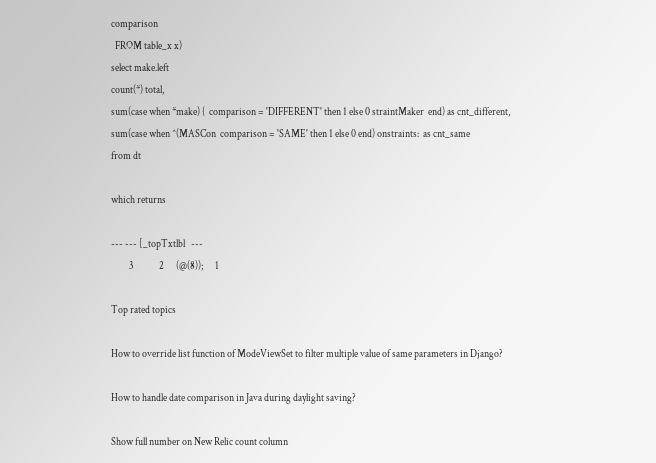comparison
  FROM table_x x)
select make.left
count(*) total,
sum(case when *make) {  comparison = 'DIFFERENT' then 1 else 0 straintMaker  end) as cnt_different,
sum(case when ^(MASCon  comparison = 'SAME' then 1 else 0 end) onstraints:  as cnt_same
from dt

which returns

--- --- [_topTxtlbl   ---
         3             2      (@(8));      1

Top rated topics

How to override list function of ModeViewSet to filter multiple value of same parameters in Django?

How to handle date comparison in Java during daylight saving?

Show full number on New Relic count column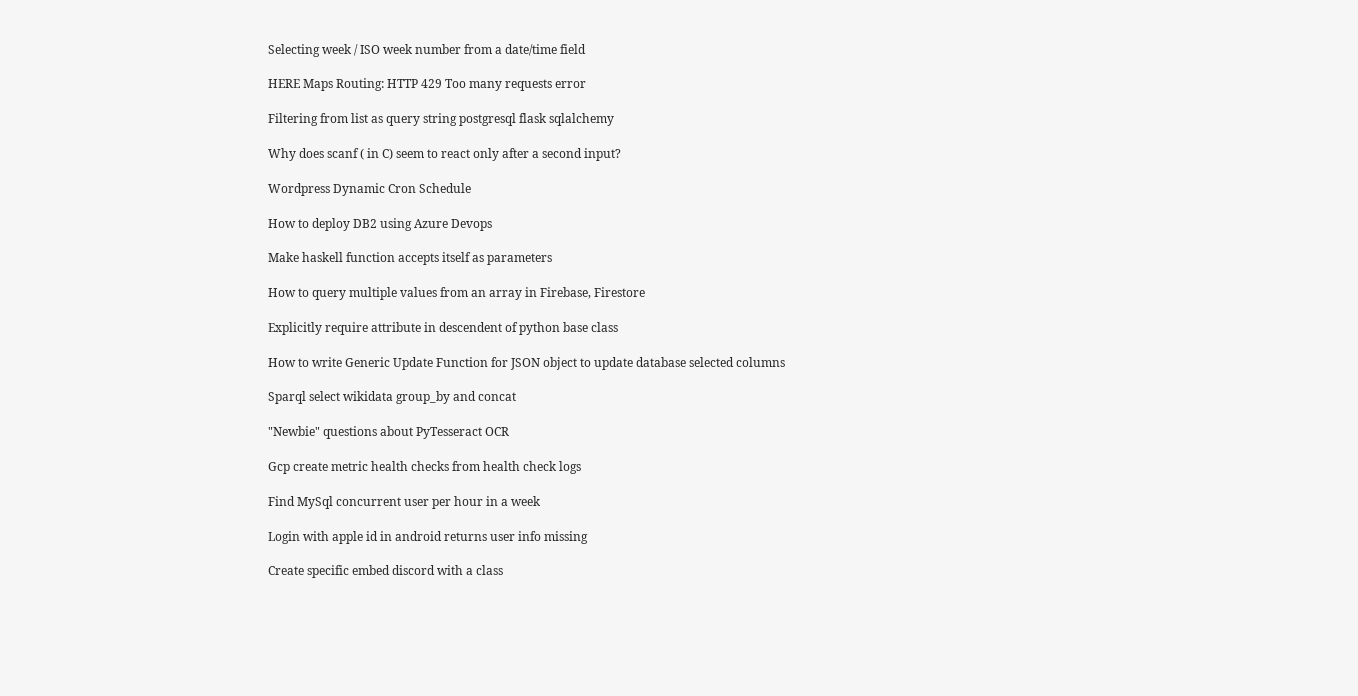Selecting week / ISO week number from a date/time field

HERE Maps Routing: HTTP 429 Too many requests error

Filtering from list as query string postgresql flask sqlalchemy

Why does scanf ( in C) seem to react only after a second input?

Wordpress Dynamic Cron Schedule

How to deploy DB2 using Azure Devops

Make haskell function accepts itself as parameters

How to query multiple values from an array in Firebase, Firestore

Explicitly require attribute in descendent of python base class

How to write Generic Update Function for JSON object to update database selected columns

Sparql select wikidata group_by and concat

"Newbie" questions about PyTesseract OCR

Gcp create metric health checks from health check logs

Find MySql concurrent user per hour in a week

Login with apple id in android returns user info missing

Create specific embed discord with a class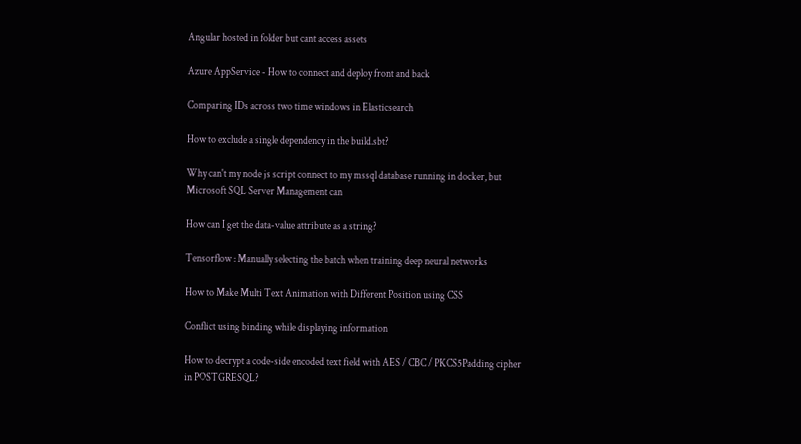Angular hosted in folder but cant access assets

Azure AppService - How to connect and deploy front and back

Comparing IDs across two time windows in Elasticsearch

How to exclude a single dependency in the build.sbt?

Why can't my node js script connect to my mssql database running in docker, but Microsoft SQL Server Management can

How can I get the data-value attribute as a string?

Tensorflow : Manually selecting the batch when training deep neural networks

How to Make Multi Text Animation with Different Position using CSS

Conflict using binding while displaying information

How to decrypt a code-side encoded text field with AES / CBC / PKCS5Padding cipher in POSTGRESQL?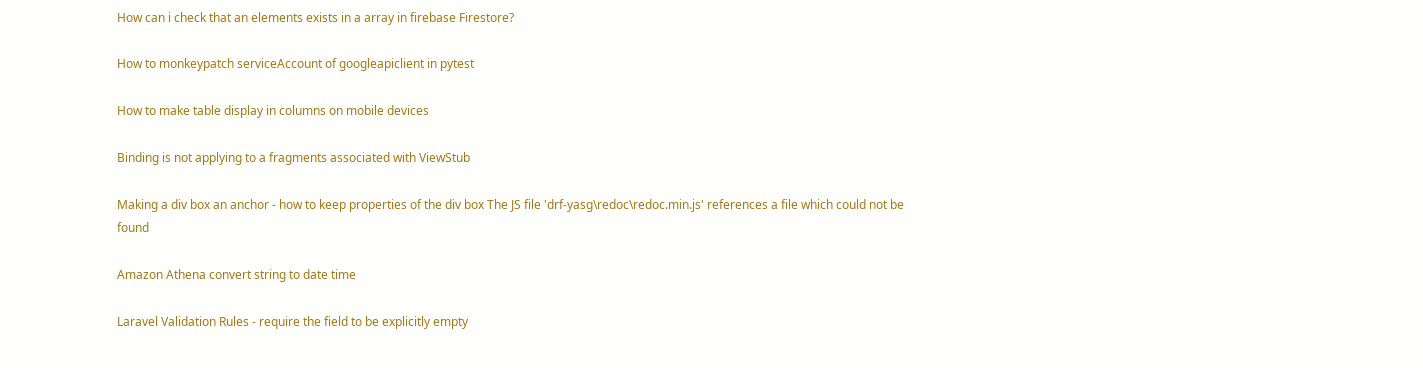How can i check that an elements exists in a array in firebase Firestore?

How to monkeypatch serviceAccount of googleapiclient in pytest

How to make table display in columns on mobile devices

Binding is not applying to a fragments associated with ViewStub

Making a div box an anchor - how to keep properties of the div box The JS file 'drf-yasg\redoc\redoc.min.js' references a file which could not be found

Amazon Athena convert string to date time

Laravel Validation Rules - require the field to be explicitly empty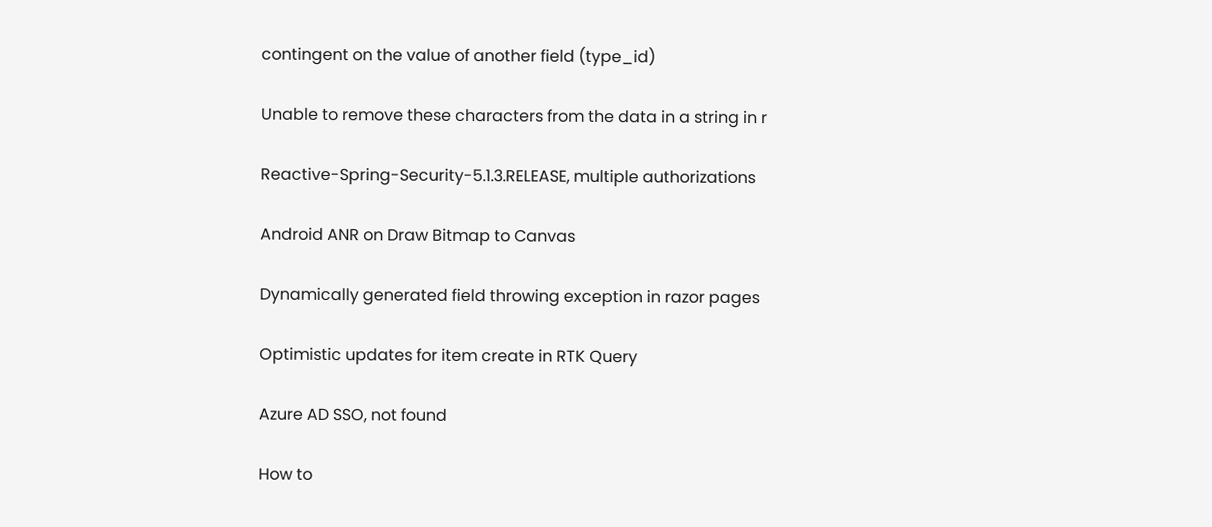contingent on the value of another field (type_id)

Unable to remove these characters from the data in a string in r

Reactive-Spring-Security-5.1.3.RELEASE, multiple authorizations

Android ANR on Draw Bitmap to Canvas

Dynamically generated field throwing exception in razor pages

Optimistic updates for item create in RTK Query

Azure AD SSO, not found

How to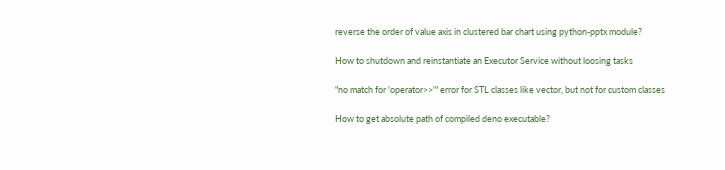reverse the order of value axis in clustered bar chart using python-pptx module?

How to shutdown and reinstantiate an Executor Service without loosing tasks

"no match for 'operator>>'" error for STL classes like vector, but not for custom classes

How to get absolute path of compiled deno executable?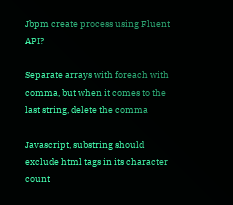Jbpm create process using Fluent API?

Separate arrays with foreach with comma, but when it comes to the last string, delete the comma

Javascript, substring should exclude html tags in its character count